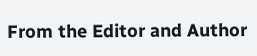From the Editor and Author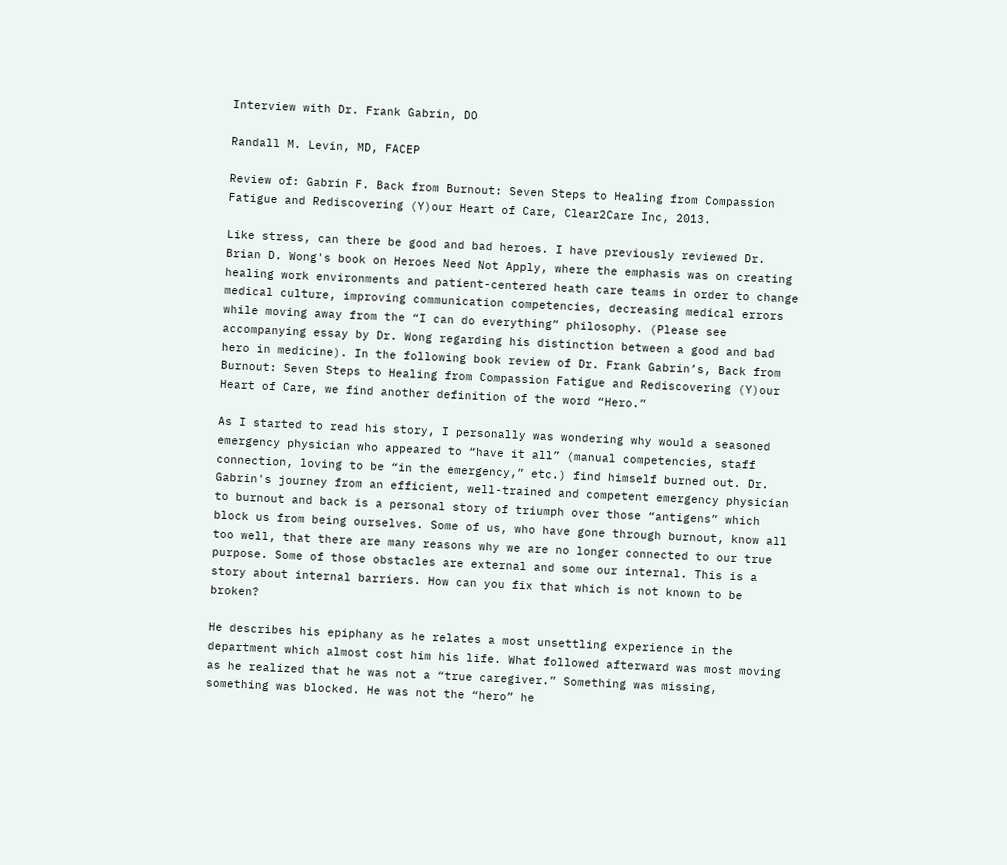Interview with Dr. Frank Gabrin, DO

Randall M. Levin, MD, FACEP

Review of: Gabrin F. Back from Burnout: Seven Steps to Healing from Compassion Fatigue and Rediscovering (Y)our Heart of Care, Clear2Care Inc, 2013.

Like stress, can there be good and bad heroes. I have previously reviewed Dr. Brian D. Wong's book on Heroes Need Not Apply, where the emphasis was on creating healing work environments and patient-centered heath care teams in order to change medical culture, improving communication competencies, decreasing medical errors while moving away from the “I can do everything” philosophy. (Please see accompanying essay by Dr. Wong regarding his distinction between a good and bad hero in medicine). In the following book review of Dr. Frank Gabrin’s, Back from Burnout: Seven Steps to Healing from Compassion Fatigue and Rediscovering (Y)our Heart of Care, we find another definition of the word “Hero.”

As I started to read his story, I personally was wondering why would a seasoned emergency physician who appeared to “have it all” (manual competencies, staff connection, loving to be “in the emergency,” etc.) find himself burned out. Dr. Gabrin's journey from an efficient, well-trained and competent emergency physician to burnout and back is a personal story of triumph over those “antigens” which block us from being ourselves. Some of us, who have gone through burnout, know all too well, that there are many reasons why we are no longer connected to our true purpose. Some of those obstacles are external and some our internal. This is a story about internal barriers. How can you fix that which is not known to be broken?

He describes his epiphany as he relates a most unsettling experience in the department which almost cost him his life. What followed afterward was most moving as he realized that he was not a “true caregiver.” Something was missing, something was blocked. He was not the “hero” he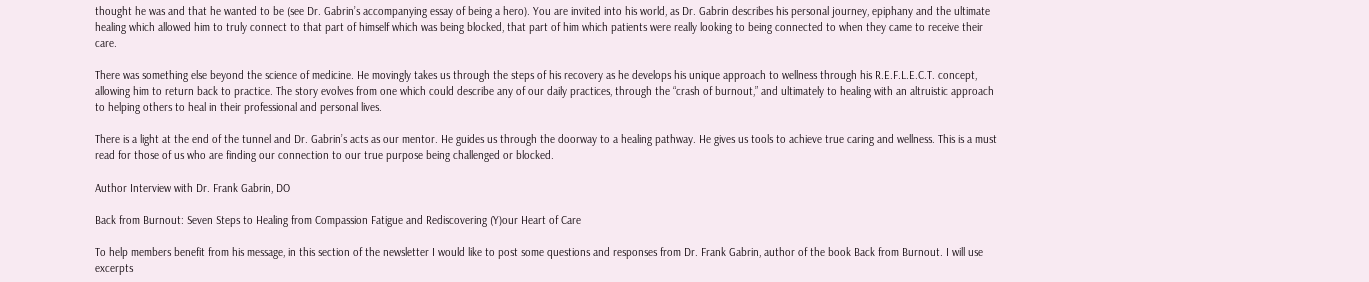thought he was and that he wanted to be (see Dr. Gabrin’s accompanying essay of being a hero). You are invited into his world, as Dr. Gabrin describes his personal journey, epiphany and the ultimate healing which allowed him to truly connect to that part of himself which was being blocked, that part of him which patients were really looking to being connected to when they came to receive their care.

There was something else beyond the science of medicine. He movingly takes us through the steps of his recovery as he develops his unique approach to wellness through his R.E.F.L.E.C.T. concept, allowing him to return back to practice. The story evolves from one which could describe any of our daily practices, through the “crash of burnout,” and ultimately to healing with an altruistic approach to helping others to heal in their professional and personal lives.

There is a light at the end of the tunnel and Dr. Gabrin’s acts as our mentor. He guides us through the doorway to a healing pathway. He gives us tools to achieve true caring and wellness. This is a must read for those of us who are finding our connection to our true purpose being challenged or blocked.

Author Interview with Dr. Frank Gabrin, DO

Back from Burnout: Seven Steps to Healing from Compassion Fatigue and Rediscovering (Y)our Heart of Care

To help members benefit from his message, in this section of the newsletter I would like to post some questions and responses from Dr. Frank Gabrin, author of the book Back from Burnout. I will use excerpts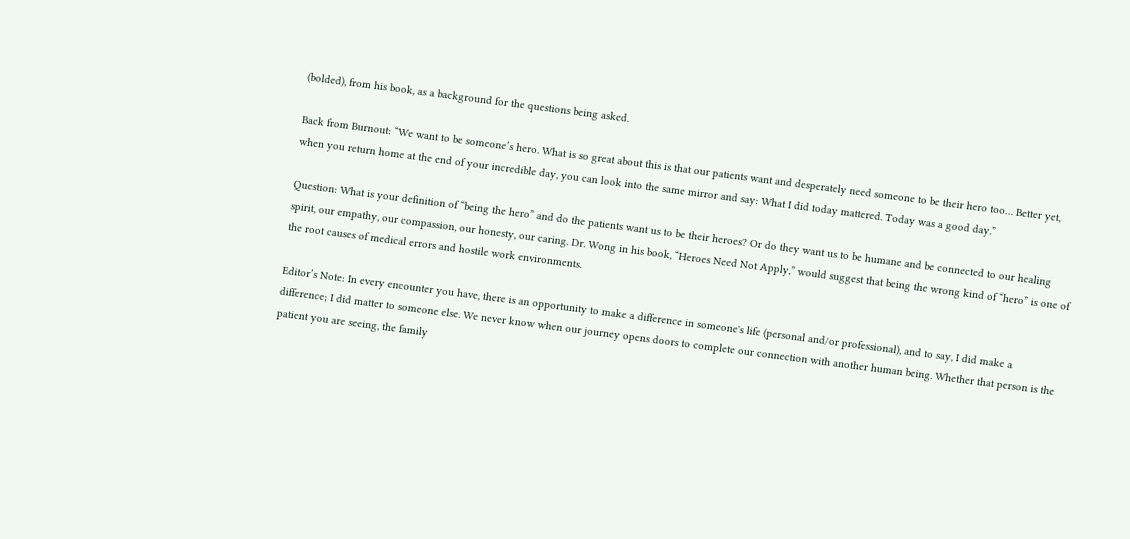(bolded), from his book, as a background for the questions being asked.

Back from Burnout: “We want to be someone’s hero. What is so great about this is that our patients want and desperately need someone to be their hero too… Better yet, when you return home at the end of your incredible day, you can look into the same mirror and say: What I did today mattered. Today was a good day.”

Question: What is your definition of “being the hero” and do the patients want us to be their heroes? Or do they want us to be humane and be connected to our healing spirit, our empathy, our compassion, our honesty, our caring. Dr. Wong in his book, “Heroes Need Not Apply,” would suggest that being the wrong kind of “hero” is one of the root causes of medical errors and hostile work environments.

Editor’s Note: In every encounter you have, there is an opportunity to make a difference in someone's life (personal and/or professional), and to say, I did make a difference; I did matter to someone else. We never know when our journey opens doors to complete our connection with another human being. Whether that person is the patient you are seeing, the family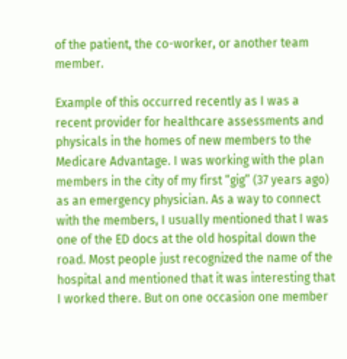of the patient, the co-worker, or another team member.

Example of this occurred recently as I was a recent provider for healthcare assessments and physicals in the homes of new members to the Medicare Advantage. I was working with the plan members in the city of my first “gig” (37 years ago) as an emergency physician. As a way to connect with the members, I usually mentioned that I was one of the ED docs at the old hospital down the road. Most people just recognized the name of the hospital and mentioned that it was interesting that I worked there. But on one occasion one member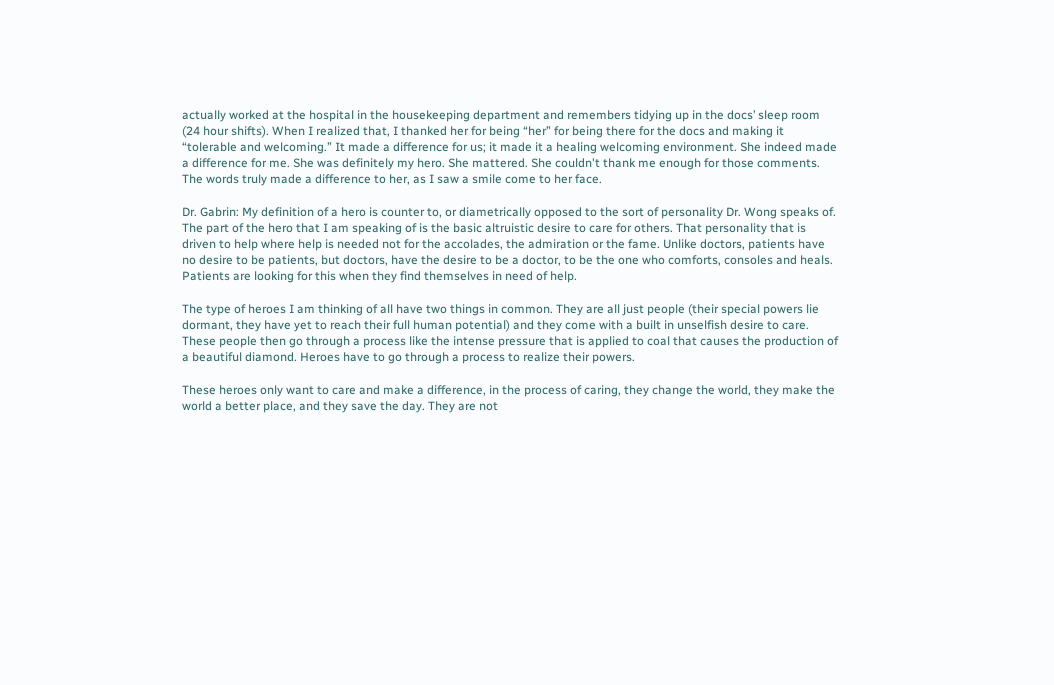actually worked at the hospital in the housekeeping department and remembers tidying up in the docs’ sleep room (24 hour shifts). When I realized that, I thanked her for being “her” for being there for the docs and making it “tolerable and welcoming.” It made a difference for us; it made it a healing welcoming environment. She indeed made a difference for me. She was definitely my hero. She mattered. She couldn't thank me enough for those comments. The words truly made a difference to her, as I saw a smile come to her face.

Dr. Gabrin: My definition of a hero is counter to, or diametrically opposed to the sort of personality Dr. Wong speaks of. The part of the hero that I am speaking of is the basic altruistic desire to care for others. That personality that is driven to help where help is needed not for the accolades, the admiration or the fame. Unlike doctors, patients have no desire to be patients, but doctors, have the desire to be a doctor, to be the one who comforts, consoles and heals. Patients are looking for this when they find themselves in need of help.

The type of heroes I am thinking of all have two things in common. They are all just people (their special powers lie dormant, they have yet to reach their full human potential) and they come with a built in unselfish desire to care. These people then go through a process like the intense pressure that is applied to coal that causes the production of a beautiful diamond. Heroes have to go through a process to realize their powers.

These heroes only want to care and make a difference, in the process of caring, they change the world, they make the world a better place, and they save the day. They are not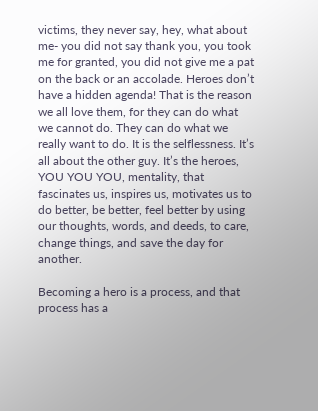victims, they never say, hey, what about me- you did not say thank you, you took me for granted, you did not give me a pat on the back or an accolade. Heroes don’t have a hidden agenda! That is the reason we all love them, for they can do what we cannot do. They can do what we really want to do. It is the selflessness. It’s all about the other guy. It’s the heroes, YOU YOU YOU, mentality, that fascinates us, inspires us, motivates us to do better, be better, feel better by using our thoughts, words, and deeds, to care, change things, and save the day for another.

Becoming a hero is a process, and that process has a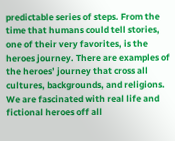predictable series of steps. From the time that humans could tell stories, one of their very favorites, is the heroes journey. There are examples of the heroes’ journey that cross all cultures, backgrounds, and religions. We are fascinated with real life and fictional heroes off all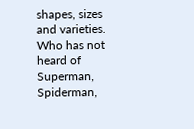shapes, sizes and varieties. Who has not heard of Superman, Spiderman,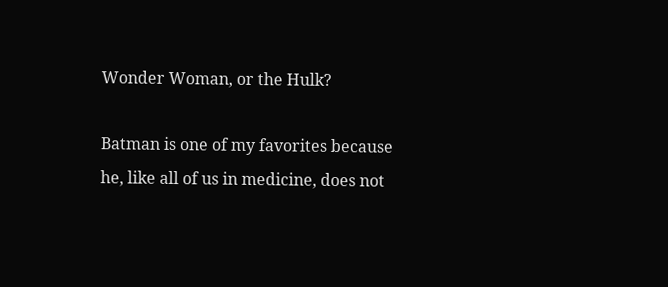Wonder Woman, or the Hulk?

Batman is one of my favorites because he, like all of us in medicine, does not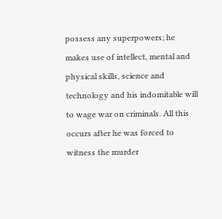possess any superpowers; he makes use of intellect, mental and physical skills, science and technology and his indomitable will to wage war on criminals. All this occurs after he was forced to witness the murder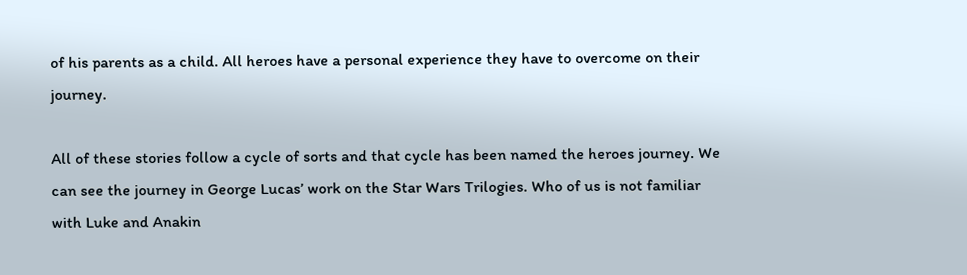of his parents as a child. All heroes have a personal experience they have to overcome on their journey.

All of these stories follow a cycle of sorts and that cycle has been named the heroes journey. We can see the journey in George Lucas’ work on the Star Wars Trilogies. Who of us is not familiar with Luke and Anakin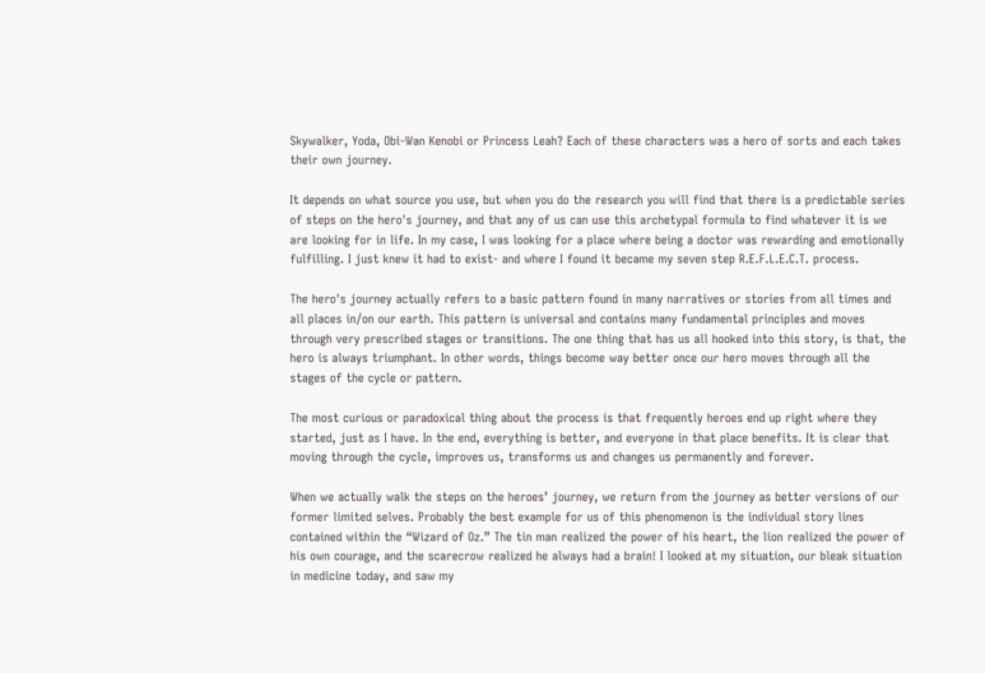Skywalker, Yoda, Obi-Wan Kenobi or Princess Leah? Each of these characters was a hero of sorts and each takes their own journey.

It depends on what source you use, but when you do the research you will find that there is a predictable series of steps on the hero's journey, and that any of us can use this archetypal formula to find whatever it is we are looking for in life. In my case, I was looking for a place where being a doctor was rewarding and emotionally fulfilling. I just knew it had to exist- and where I found it became my seven step R.E.F.L.E.C.T. process.

The hero's journey actually refers to a basic pattern found in many narratives or stories from all times and all places in/on our earth. This pattern is universal and contains many fundamental principles and moves through very prescribed stages or transitions. The one thing that has us all hooked into this story, is that, the hero is always triumphant. In other words, things become way better once our hero moves through all the stages of the cycle or pattern.

The most curious or paradoxical thing about the process is that frequently heroes end up right where they started, just as I have. In the end, everything is better, and everyone in that place benefits. It is clear that moving through the cycle, improves us, transforms us and changes us permanently and forever.

When we actually walk the steps on the heroes’ journey, we return from the journey as better versions of our former limited selves. Probably the best example for us of this phenomenon is the individual story lines contained within the “Wizard of Oz.” The tin man realized the power of his heart, the lion realized the power of his own courage, and the scarecrow realized he always had a brain! I looked at my situation, our bleak situation in medicine today, and saw my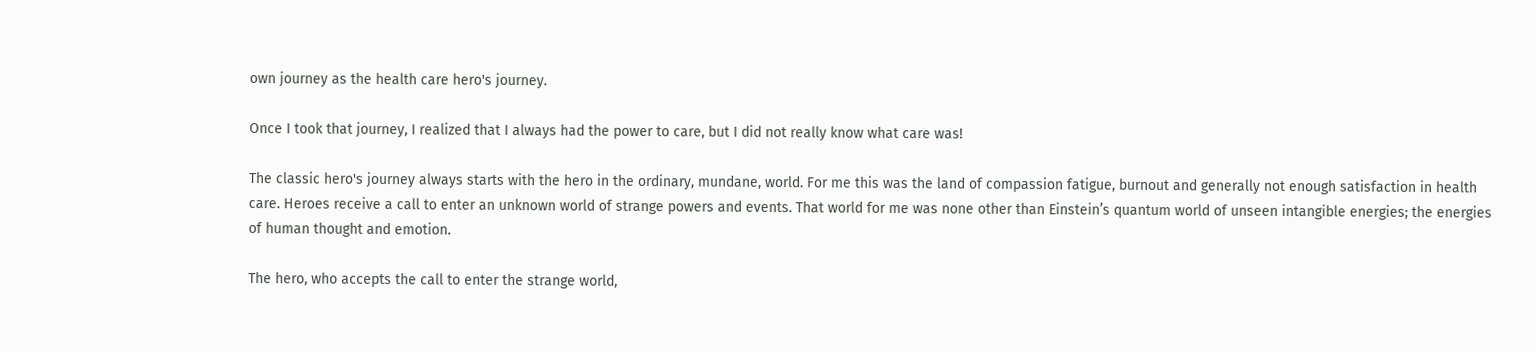own journey as the health care hero's journey.

Once I took that journey, I realized that I always had the power to care, but I did not really know what care was!

The classic hero's journey always starts with the hero in the ordinary, mundane, world. For me this was the land of compassion fatigue, burnout and generally not enough satisfaction in health care. Heroes receive a call to enter an unknown world of strange powers and events. That world for me was none other than Einstein’s quantum world of unseen intangible energies; the energies of human thought and emotion.

The hero, who accepts the call to enter the strange world,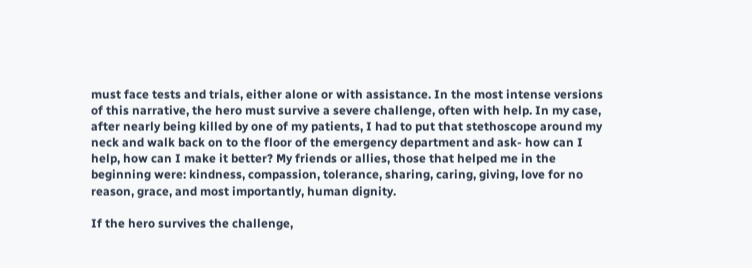must face tests and trials, either alone or with assistance. In the most intense versions of this narrative, the hero must survive a severe challenge, often with help. In my case, after nearly being killed by one of my patients, I had to put that stethoscope around my neck and walk back on to the floor of the emergency department and ask- how can I help, how can I make it better? My friends or allies, those that helped me in the beginning were: kindness, compassion, tolerance, sharing, caring, giving, love for no reason, grace, and most importantly, human dignity.

If the hero survives the challenge,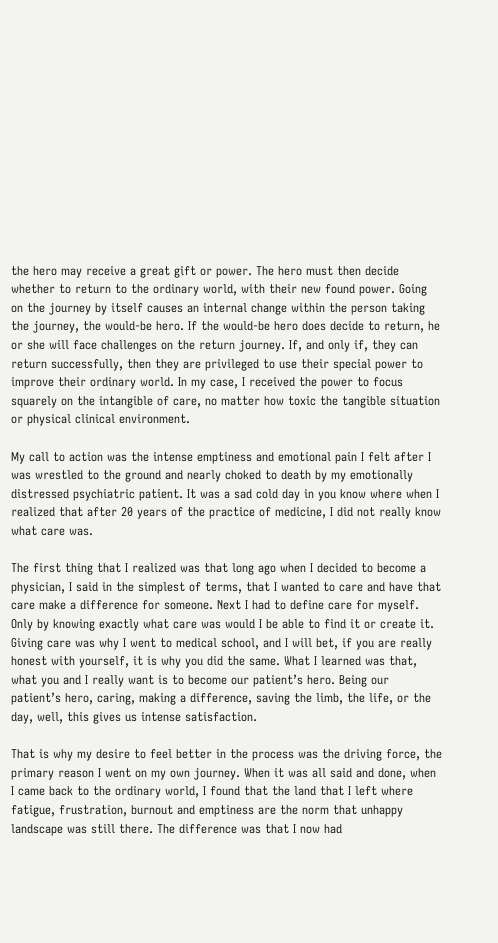the hero may receive a great gift or power. The hero must then decide whether to return to the ordinary world, with their new found power. Going on the journey by itself causes an internal change within the person taking the journey, the would-be hero. If the would-be hero does decide to return, he or she will face challenges on the return journey. If, and only if, they can return successfully, then they are privileged to use their special power to improve their ordinary world. In my case, I received the power to focus squarely on the intangible of care, no matter how toxic the tangible situation or physical clinical environment.

My call to action was the intense emptiness and emotional pain I felt after I was wrestled to the ground and nearly choked to death by my emotionally distressed psychiatric patient. It was a sad cold day in you know where when I realized that after 20 years of the practice of medicine, I did not really know what care was.

The first thing that I realized was that long ago when I decided to become a physician, I said in the simplest of terms, that I wanted to care and have that care make a difference for someone. Next I had to define care for myself. Only by knowing exactly what care was would I be able to find it or create it. Giving care was why I went to medical school, and I will bet, if you are really honest with yourself, it is why you did the same. What I learned was that, what you and I really want is to become our patient’s hero. Being our patient’s hero, caring, making a difference, saving the limb, the life, or the day, well, this gives us intense satisfaction.

That is why my desire to feel better in the process was the driving force, the primary reason I went on my own journey. When it was all said and done, when I came back to the ordinary world, I found that the land that I left where fatigue, frustration, burnout and emptiness are the norm that unhappy landscape was still there. The difference was that I now had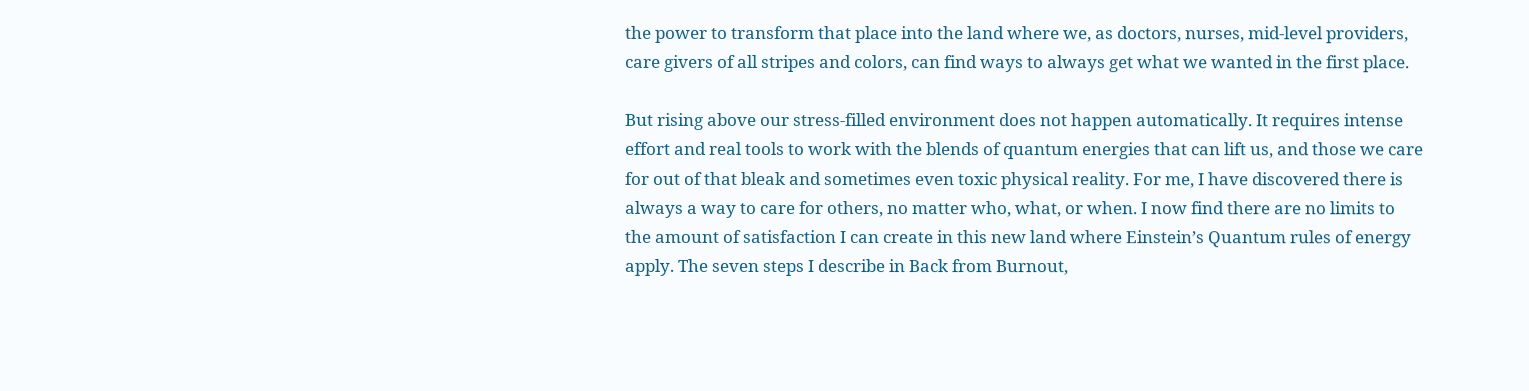the power to transform that place into the land where we, as doctors, nurses, mid-level providers, care givers of all stripes and colors, can find ways to always get what we wanted in the first place.

But rising above our stress-filled environment does not happen automatically. It requires intense effort and real tools to work with the blends of quantum energies that can lift us, and those we care for out of that bleak and sometimes even toxic physical reality. For me, I have discovered there is always a way to care for others, no matter who, what, or when. I now find there are no limits to the amount of satisfaction I can create in this new land where Einstein’s Quantum rules of energy apply. The seven steps I describe in Back from Burnout,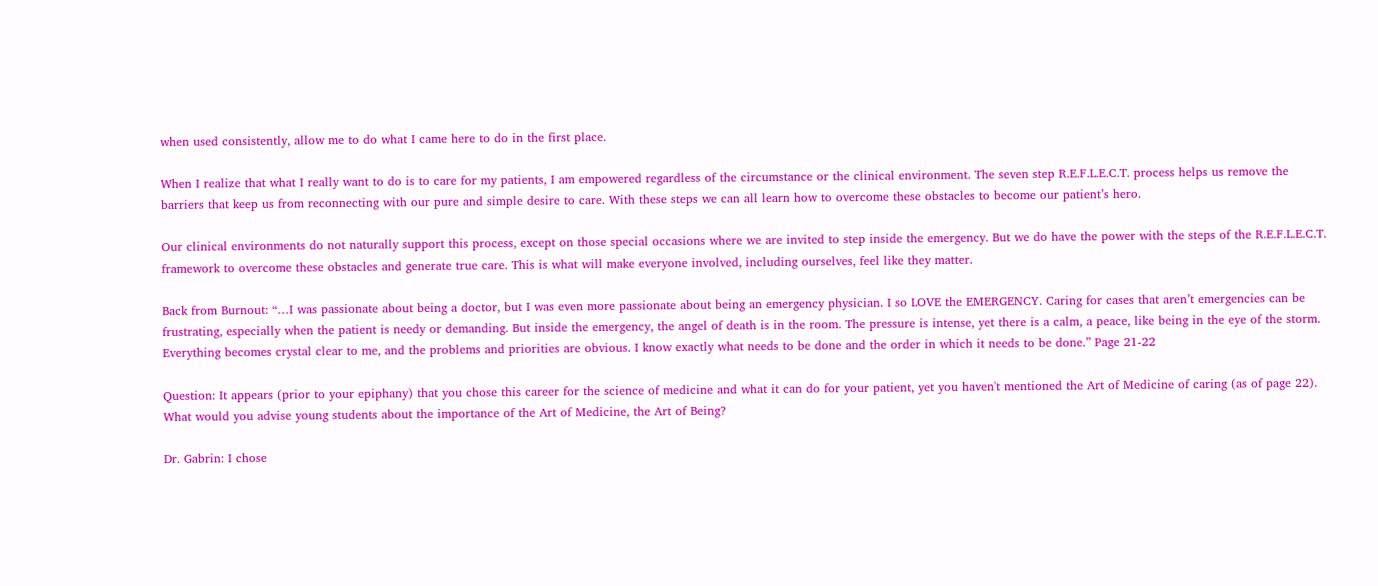when used consistently, allow me to do what I came here to do in the first place.

When I realize that what I really want to do is to care for my patients, I am empowered regardless of the circumstance or the clinical environment. The seven step R.E.F.L.E.C.T. process helps us remove the barriers that keep us from reconnecting with our pure and simple desire to care. With these steps we can all learn how to overcome these obstacles to become our patient’s hero.

Our clinical environments do not naturally support this process, except on those special occasions where we are invited to step inside the emergency. But we do have the power with the steps of the R.E.F.L.E.C.T. framework to overcome these obstacles and generate true care. This is what will make everyone involved, including ourselves, feel like they matter.

Back from Burnout: “…I was passionate about being a doctor, but I was even more passionate about being an emergency physician. I so LOVE the EMERGENCY. Caring for cases that aren’t emergencies can be frustrating, especially when the patient is needy or demanding. But inside the emergency, the angel of death is in the room. The pressure is intense, yet there is a calm, a peace, like being in the eye of the storm. Everything becomes crystal clear to me, and the problems and priorities are obvious. I know exactly what needs to be done and the order in which it needs to be done.” Page 21-22

Question: It appears (prior to your epiphany) that you chose this career for the science of medicine and what it can do for your patient, yet you haven't mentioned the Art of Medicine of caring (as of page 22). What would you advise young students about the importance of the Art of Medicine, the Art of Being?

Dr. Gabrin: I chose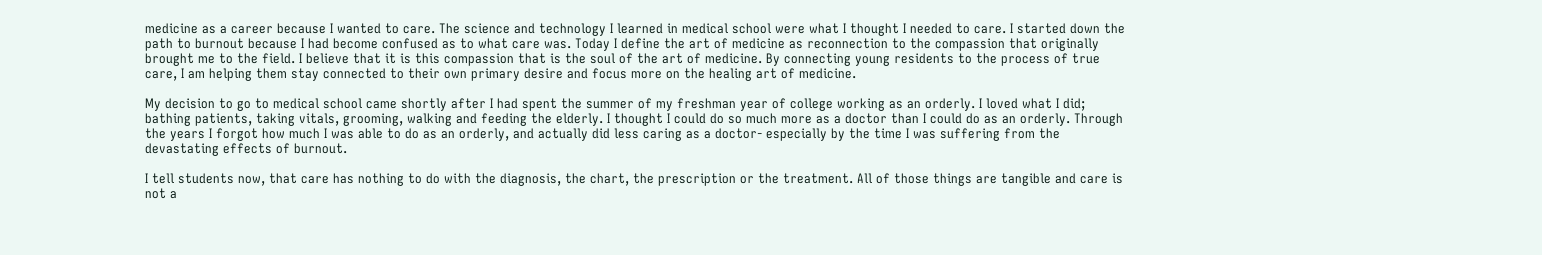medicine as a career because I wanted to care. The science and technology I learned in medical school were what I thought I needed to care. I started down the path to burnout because I had become confused as to what care was. Today I define the art of medicine as reconnection to the compassion that originally brought me to the field. I believe that it is this compassion that is the soul of the art of medicine. By connecting young residents to the process of true care, I am helping them stay connected to their own primary desire and focus more on the healing art of medicine.

My decision to go to medical school came shortly after I had spent the summer of my freshman year of college working as an orderly. I loved what I did; bathing patients, taking vitals, grooming, walking and feeding the elderly. I thought I could do so much more as a doctor than I could do as an orderly. Through the years I forgot how much I was able to do as an orderly, and actually did less caring as a doctor- especially by the time I was suffering from the devastating effects of burnout.

I tell students now, that care has nothing to do with the diagnosis, the chart, the prescription or the treatment. All of those things are tangible and care is not a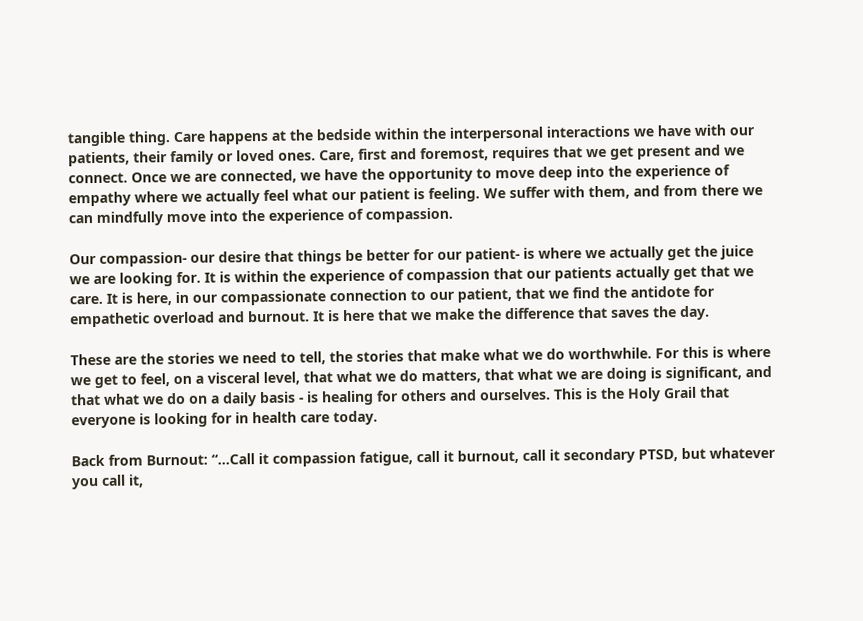tangible thing. Care happens at the bedside within the interpersonal interactions we have with our patients, their family or loved ones. Care, first and foremost, requires that we get present and we connect. Once we are connected, we have the opportunity to move deep into the experience of empathy where we actually feel what our patient is feeling. We suffer with them, and from there we can mindfully move into the experience of compassion.

Our compassion- our desire that things be better for our patient- is where we actually get the juice we are looking for. It is within the experience of compassion that our patients actually get that we care. It is here, in our compassionate connection to our patient, that we find the antidote for empathetic overload and burnout. It is here that we make the difference that saves the day.

These are the stories we need to tell, the stories that make what we do worthwhile. For this is where we get to feel, on a visceral level, that what we do matters, that what we are doing is significant, and that what we do on a daily basis - is healing for others and ourselves. This is the Holy Grail that everyone is looking for in health care today.

Back from Burnout: “…Call it compassion fatigue, call it burnout, call it secondary PTSD, but whatever you call it,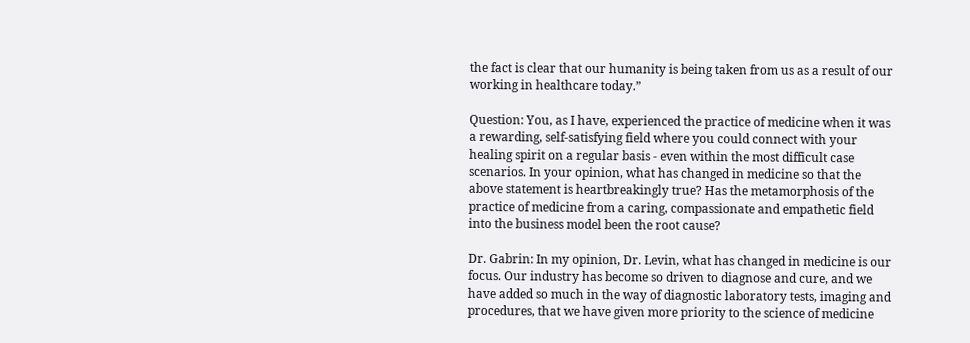the fact is clear that our humanity is being taken from us as a result of our working in healthcare today.”

Question: You, as I have, experienced the practice of medicine when it was a rewarding, self-satisfying field where you could connect with your healing spirit on a regular basis - even within the most difficult case scenarios. In your opinion, what has changed in medicine so that the above statement is heartbreakingly true? Has the metamorphosis of the practice of medicine from a caring, compassionate and empathetic field into the business model been the root cause?

Dr. Gabrin: In my opinion, Dr. Levin, what has changed in medicine is our focus. Our industry has become so driven to diagnose and cure, and we have added so much in the way of diagnostic laboratory tests, imaging and procedures, that we have given more priority to the science of medicine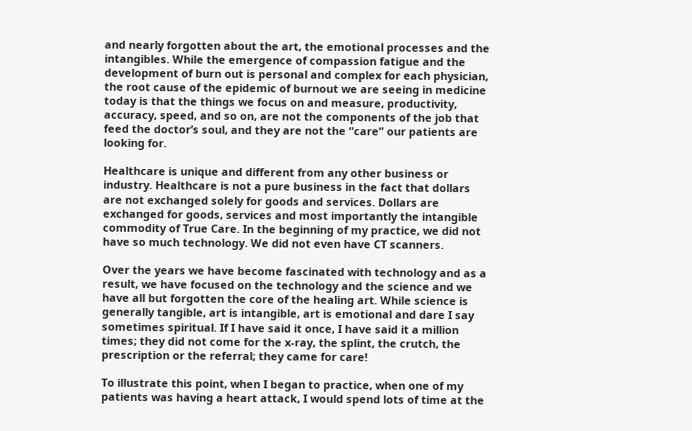and nearly forgotten about the art, the emotional processes and the intangibles. While the emergence of compassion fatigue and the development of burn out is personal and complex for each physician, the root cause of the epidemic of burnout we are seeing in medicine today is that the things we focus on and measure, productivity, accuracy, speed, and so on, are not the components of the job that feed the doctor’s soul, and they are not the “care” our patients are looking for.

Healthcare is unique and different from any other business or industry. Healthcare is not a pure business in the fact that dollars are not exchanged solely for goods and services. Dollars are exchanged for goods, services and most importantly the intangible commodity of True Care. In the beginning of my practice, we did not have so much technology. We did not even have CT scanners.

Over the years we have become fascinated with technology and as a result, we have focused on the technology and the science and we have all but forgotten the core of the healing art. While science is generally tangible, art is intangible, art is emotional and dare I say sometimes spiritual. If I have said it once, I have said it a million times; they did not come for the x-ray, the splint, the crutch, the prescription or the referral; they came for care!

To illustrate this point, when I began to practice, when one of my patients was having a heart attack, I would spend lots of time at the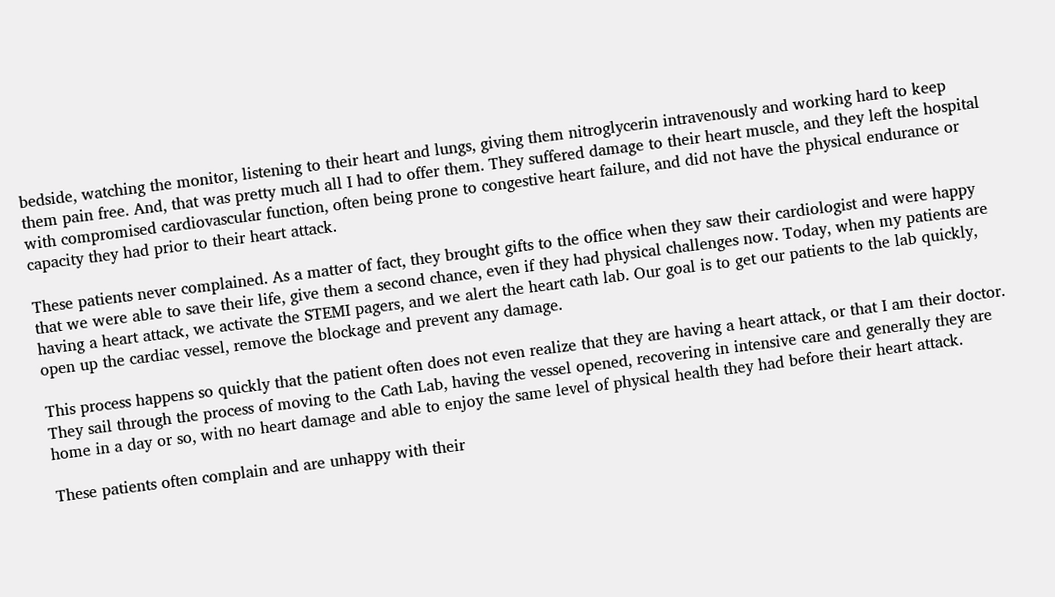bedside, watching the monitor, listening to their heart and lungs, giving them nitroglycerin intravenously and working hard to keep them pain free. And, that was pretty much all I had to offer them. They suffered damage to their heart muscle, and they left the hospital with compromised cardiovascular function, often being prone to congestive heart failure, and did not have the physical endurance or capacity they had prior to their heart attack.

These patients never complained. As a matter of fact, they brought gifts to the office when they saw their cardiologist and were happy that we were able to save their life, give them a second chance, even if they had physical challenges now. Today, when my patients are having a heart attack, we activate the STEMI pagers, and we alert the heart cath lab. Our goal is to get our patients to the lab quickly, open up the cardiac vessel, remove the blockage and prevent any damage.

This process happens so quickly that the patient often does not even realize that they are having a heart attack, or that I am their doctor. They sail through the process of moving to the Cath Lab, having the vessel opened, recovering in intensive care and generally they are home in a day or so, with no heart damage and able to enjoy the same level of physical health they had before their heart attack.

These patients often complain and are unhappy with their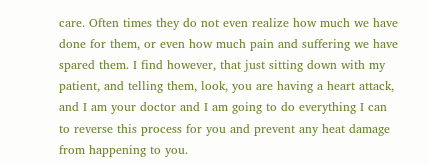care. Often times they do not even realize how much we have done for them, or even how much pain and suffering we have spared them. I find however, that just sitting down with my patient, and telling them, look, you are having a heart attack, and I am your doctor and I am going to do everything I can to reverse this process for you and prevent any heat damage from happening to you.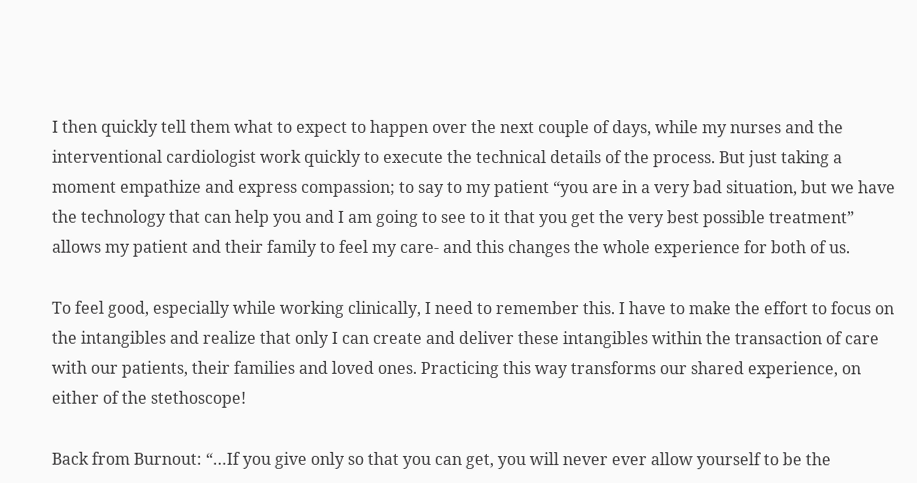I then quickly tell them what to expect to happen over the next couple of days, while my nurses and the interventional cardiologist work quickly to execute the technical details of the process. But just taking a moment empathize and express compassion; to say to my patient “you are in a very bad situation, but we have the technology that can help you and I am going to see to it that you get the very best possible treatment” allows my patient and their family to feel my care- and this changes the whole experience for both of us.

To feel good, especially while working clinically, I need to remember this. I have to make the effort to focus on the intangibles and realize that only I can create and deliver these intangibles within the transaction of care with our patients, their families and loved ones. Practicing this way transforms our shared experience, on either of the stethoscope!

Back from Burnout: “…If you give only so that you can get, you will never ever allow yourself to be the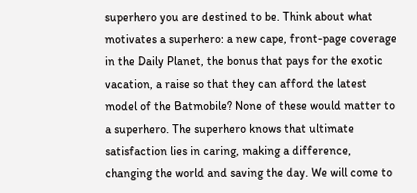superhero you are destined to be. Think about what motivates a superhero: a new cape, front-page coverage in the Daily Planet, the bonus that pays for the exotic vacation, a raise so that they can afford the latest model of the Batmobile? None of these would matter to a superhero. The superhero knows that ultimate satisfaction lies in caring, making a difference, changing the world and saving the day. We will come to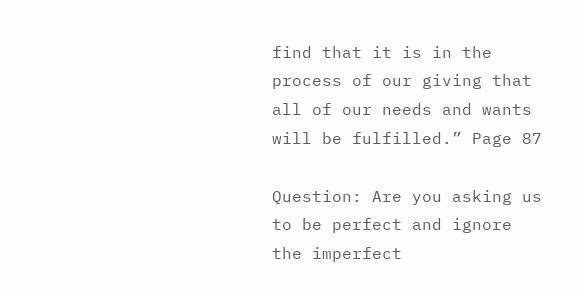find that it is in the process of our giving that all of our needs and wants will be fulfilled.” Page 87

Question: Are you asking us to be perfect and ignore the imperfect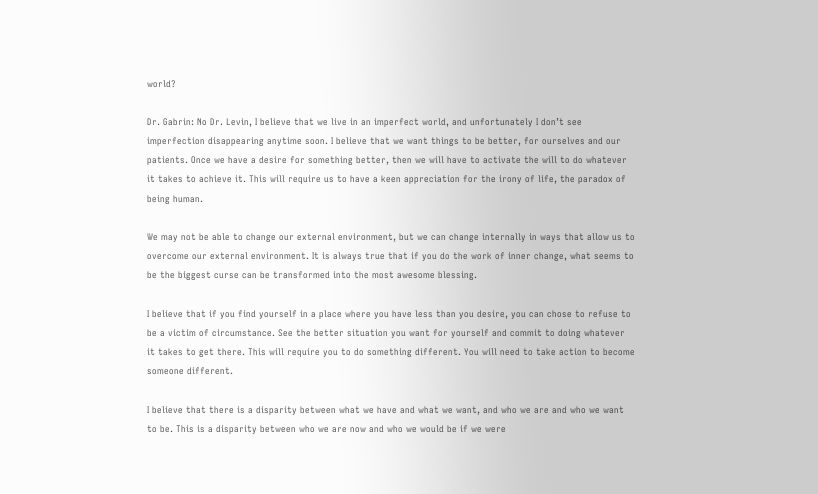world?

Dr. Gabrin: No Dr. Levin, I believe that we live in an imperfect world, and unfortunately I don’t see imperfection disappearing anytime soon. I believe that we want things to be better, for ourselves and our patients. Once we have a desire for something better, then we will have to activate the will to do whatever it takes to achieve it. This will require us to have a keen appreciation for the irony of life, the paradox of being human.

We may not be able to change our external environment, but we can change internally in ways that allow us to overcome our external environment. It is always true that if you do the work of inner change, what seems to be the biggest curse can be transformed into the most awesome blessing.

I believe that if you find yourself in a place where you have less than you desire, you can chose to refuse to be a victim of circumstance. See the better situation you want for yourself and commit to doing whatever it takes to get there. This will require you to do something different. You will need to take action to become someone different.

I believe that there is a disparity between what we have and what we want, and who we are and who we want to be. This is a disparity between who we are now and who we would be if we were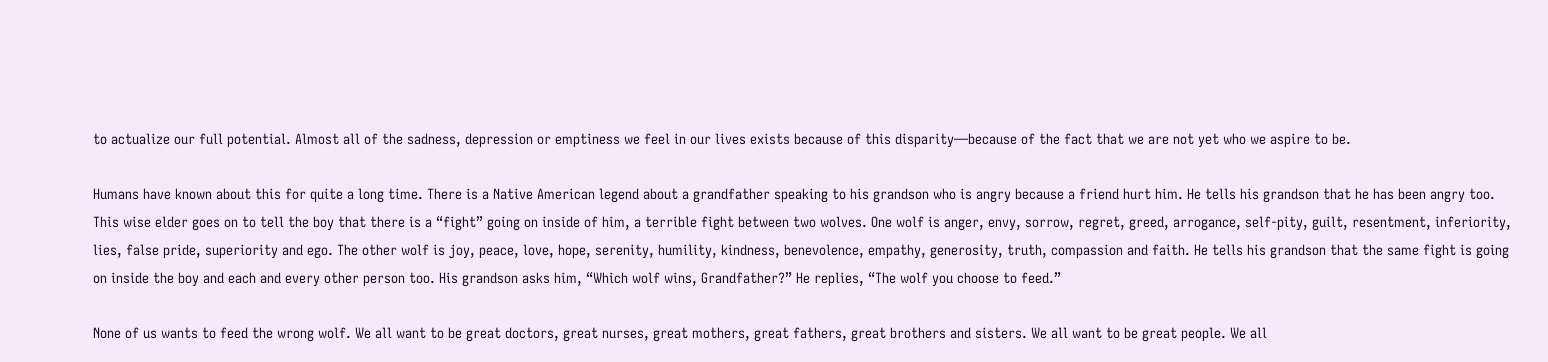to actualize our full potential. Almost all of the sadness, depression or emptiness we feel in our lives exists because of this disparity—because of the fact that we are not yet who we aspire to be.

Humans have known about this for quite a long time. There is a Native American legend about a grandfather speaking to his grandson who is angry because a friend hurt him. He tells his grandson that he has been angry too. This wise elder goes on to tell the boy that there is a “fight” going on inside of him, a terrible fight between two wolves. One wolf is anger, envy, sorrow, regret, greed, arrogance, self-pity, guilt, resentment, inferiority, lies, false pride, superiority and ego. The other wolf is joy, peace, love, hope, serenity, humility, kindness, benevolence, empathy, generosity, truth, compassion and faith. He tells his grandson that the same fight is going on inside the boy and each and every other person too. His grandson asks him, “Which wolf wins, Grandfather?” He replies, “The wolf you choose to feed.”

None of us wants to feed the wrong wolf. We all want to be great doctors, great nurses, great mothers, great fathers, great brothers and sisters. We all want to be great people. We all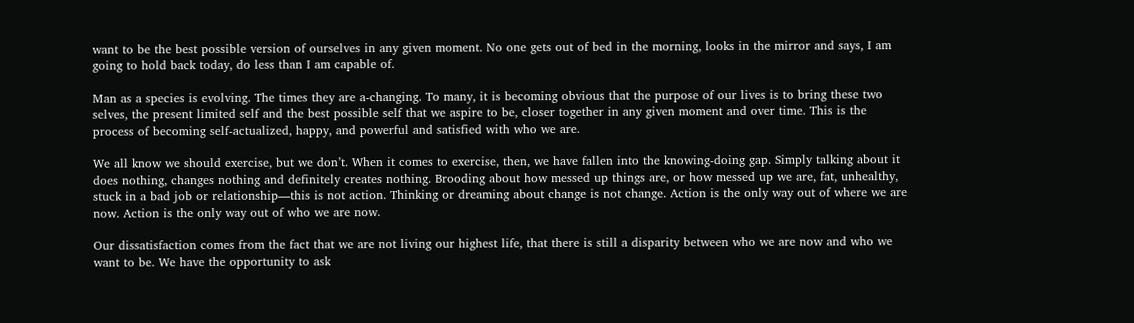want to be the best possible version of ourselves in any given moment. No one gets out of bed in the morning, looks in the mirror and says, I am going to hold back today, do less than I am capable of.

Man as a species is evolving. The times they are a-changing. To many, it is becoming obvious that the purpose of our lives is to bring these two selves, the present limited self and the best possible self that we aspire to be, closer together in any given moment and over time. This is the process of becoming self-actualized, happy, and powerful and satisfied with who we are.

We all know we should exercise, but we don’t. When it comes to exercise, then, we have fallen into the knowing-doing gap. Simply talking about it does nothing, changes nothing and definitely creates nothing. Brooding about how messed up things are, or how messed up we are, fat, unhealthy, stuck in a bad job or relationship—this is not action. Thinking or dreaming about change is not change. Action is the only way out of where we are now. Action is the only way out of who we are now.

Our dissatisfaction comes from the fact that we are not living our highest life, that there is still a disparity between who we are now and who we want to be. We have the opportunity to ask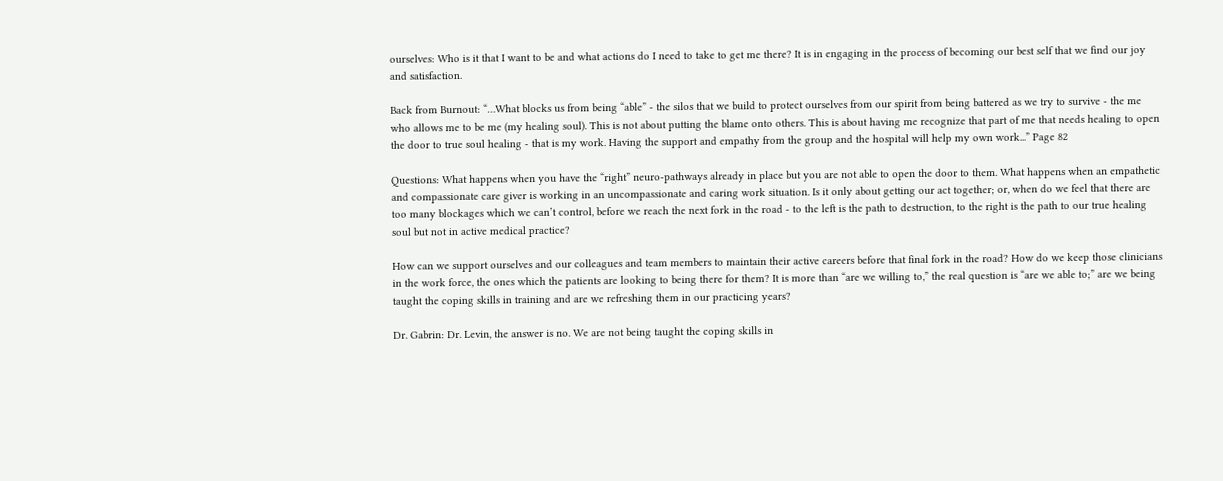ourselves: Who is it that I want to be and what actions do I need to take to get me there? It is in engaging in the process of becoming our best self that we find our joy and satisfaction.

Back from Burnout: “…What blocks us from being “able” - the silos that we build to protect ourselves from our spirit from being battered as we try to survive - the me who allows me to be me (my healing soul). This is not about putting the blame onto others. This is about having me recognize that part of me that needs healing to open the door to true soul healing - that is my work. Having the support and empathy from the group and the hospital will help my own work...” Page 82

Questions: What happens when you have the “right” neuro-pathways already in place but you are not able to open the door to them. What happens when an empathetic and compassionate care giver is working in an uncompassionate and caring work situation. Is it only about getting our act together; or, when do we feel that there are too many blockages which we can’t control, before we reach the next fork in the road - to the left is the path to destruction, to the right is the path to our true healing soul but not in active medical practice?

How can we support ourselves and our colleagues and team members to maintain their active careers before that final fork in the road? How do we keep those clinicians in the work force, the ones which the patients are looking to being there for them? It is more than “are we willing to,” the real question is “are we able to;” are we being taught the coping skills in training and are we refreshing them in our practicing years?

Dr. Gabrin: Dr. Levin, the answer is no. We are not being taught the coping skills in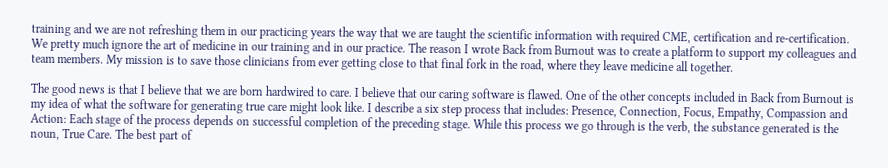training and we are not refreshing them in our practicing years the way that we are taught the scientific information with required CME, certification and re-certification. We pretty much ignore the art of medicine in our training and in our practice. The reason I wrote Back from Burnout was to create a platform to support my colleagues and team members. My mission is to save those clinicians from ever getting close to that final fork in the road, where they leave medicine all together.

The good news is that I believe that we are born hardwired to care. I believe that our caring software is flawed. One of the other concepts included in Back from Burnout is my idea of what the software for generating true care might look like. I describe a six step process that includes: Presence, Connection, Focus, Empathy, Compassion and Action: Each stage of the process depends on successful completion of the preceding stage. While this process we go through is the verb, the substance generated is the noun, True Care. The best part of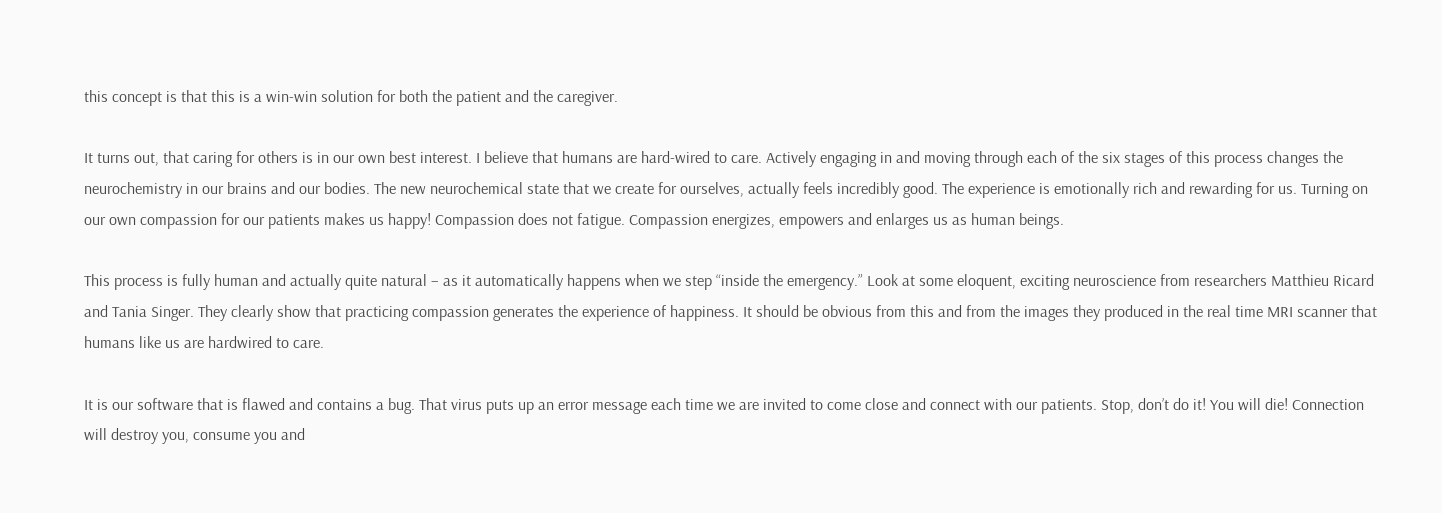this concept is that this is a win-win solution for both the patient and the caregiver.

It turns out, that caring for others is in our own best interest. I believe that humans are hard-wired to care. Actively engaging in and moving through each of the six stages of this process changes the neurochemistry in our brains and our bodies. The new neurochemical state that we create for ourselves, actually feels incredibly good. The experience is emotionally rich and rewarding for us. Turning on our own compassion for our patients makes us happy! Compassion does not fatigue. Compassion energizes, empowers and enlarges us as human beings.

This process is fully human and actually quite natural – as it automatically happens when we step “inside the emergency.” Look at some eloquent, exciting neuroscience from researchers Matthieu Ricard and Tania Singer. They clearly show that practicing compassion generates the experience of happiness. It should be obvious from this and from the images they produced in the real time MRI scanner that humans like us are hardwired to care.

It is our software that is flawed and contains a bug. That virus puts up an error message each time we are invited to come close and connect with our patients. Stop, don’t do it! You will die! Connection will destroy you, consume you and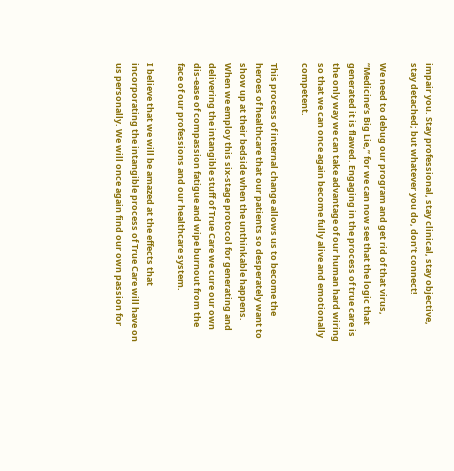impair you. Stay professional, stay clinical, stay objective, stay detached; but whatever you do, don’t connect!

We need to debug our program and get rid of that virus, “Medicine’s Big Lie,” for we can now see that the logic that generated it is flawed. Engaging in the process of true care is the only way we can take advantage of our human hard wiring so that we can once again become fully alive and emotionally competent.

This process of internal change allows us to become the heroes of healthcare that our patients so desperately want to show up at their bedside when the unthinkable happens. When we employ this six-stage protocol for generating and delivering the intangible stuff of True Care we cure our own dis-ease of compassion fatigue and wipe burnout from the face of our professions and our healthcare system.

I believe that we will be amazed at the effects that incorporating the intangible process of True Care will have on us personally. We will once again find our own passion for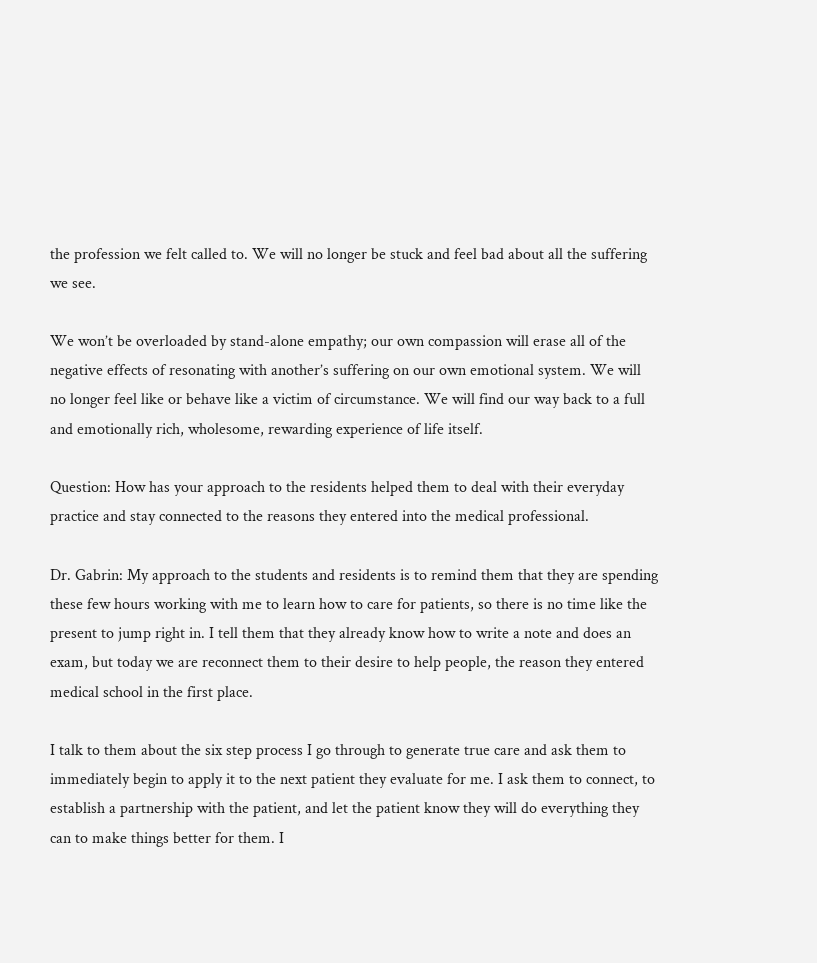the profession we felt called to. We will no longer be stuck and feel bad about all the suffering we see.

We won’t be overloaded by stand-alone empathy; our own compassion will erase all of the negative effects of resonating with another’s suffering on our own emotional system. We will no longer feel like or behave like a victim of circumstance. We will find our way back to a full and emotionally rich, wholesome, rewarding experience of life itself.

Question: How has your approach to the residents helped them to deal with their everyday practice and stay connected to the reasons they entered into the medical professional.

Dr. Gabrin: My approach to the students and residents is to remind them that they are spending these few hours working with me to learn how to care for patients, so there is no time like the present to jump right in. I tell them that they already know how to write a note and does an exam, but today we are reconnect them to their desire to help people, the reason they entered medical school in the first place.

I talk to them about the six step process I go through to generate true care and ask them to immediately begin to apply it to the next patient they evaluate for me. I ask them to connect, to establish a partnership with the patient, and let the patient know they will do everything they can to make things better for them. I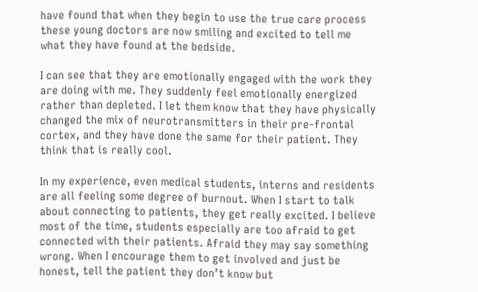have found that when they begin to use the true care process these young doctors are now smiling and excited to tell me what they have found at the bedside.

I can see that they are emotionally engaged with the work they are doing with me. They suddenly feel emotionally energized rather than depleted. I let them know that they have physically changed the mix of neurotransmitters in their pre-frontal cortex, and they have done the same for their patient. They think that is really cool.

In my experience, even medical students, interns and residents are all feeling some degree of burnout. When I start to talk about connecting to patients, they get really excited. I believe most of the time, students especially are too afraid to get connected with their patients. Afraid they may say something wrong. When I encourage them to get involved and just be honest, tell the patient they don’t know but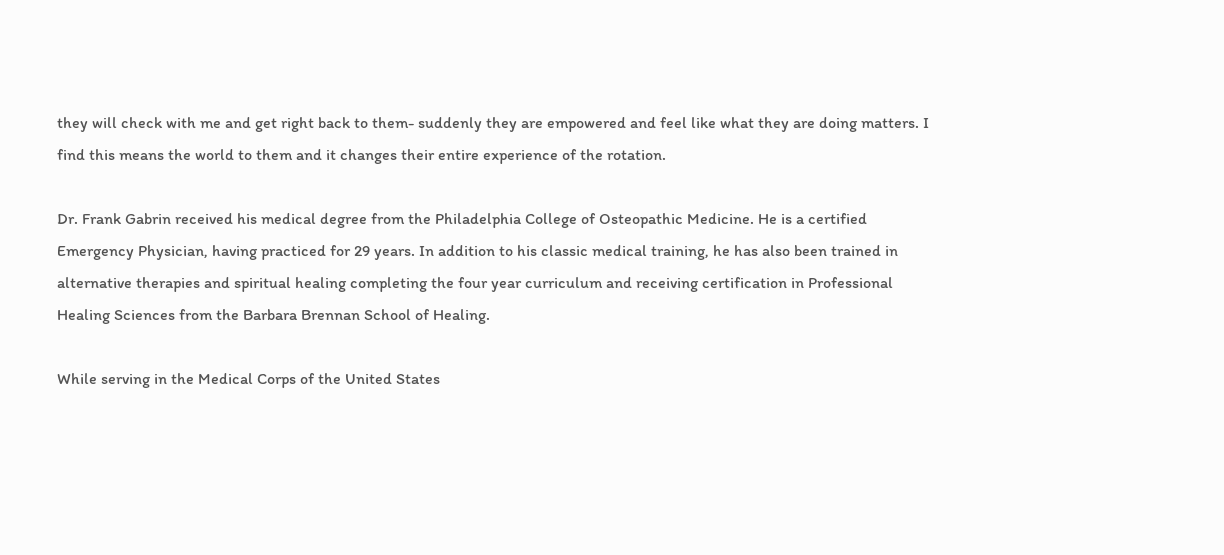they will check with me and get right back to them- suddenly they are empowered and feel like what they are doing matters. I find this means the world to them and it changes their entire experience of the rotation.

Dr. Frank Gabrin received his medical degree from the Philadelphia College of Osteopathic Medicine. He is a certified Emergency Physician, having practiced for 29 years. In addition to his classic medical training, he has also been trained in alternative therapies and spiritual healing completing the four year curriculum and receiving certification in Professional Healing Sciences from the Barbara Brennan School of Healing.

While serving in the Medical Corps of the United States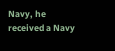Navy, he received a Navy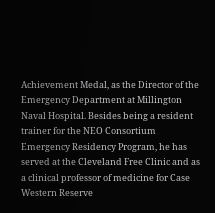Achievement Medal, as the Director of the Emergency Department at Millington Naval Hospital. Besides being a resident trainer for the NEO Consortium Emergency Residency Program, he has served at the Cleveland Free Clinic and as a clinical professor of medicine for Case Western Reserve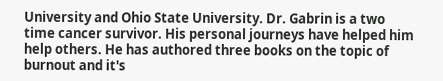University and Ohio State University. Dr. Gabrin is a two time cancer survivor. His personal journeys have helped him help others. He has authored three books on the topic of burnout and it's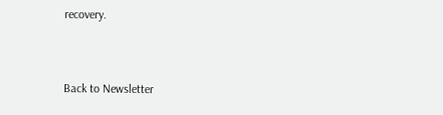recovery.


Back to Newsletter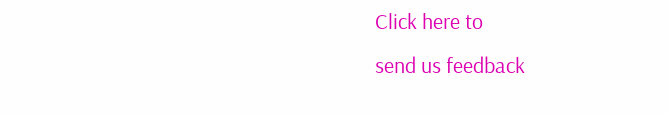Click here to
send us feedback